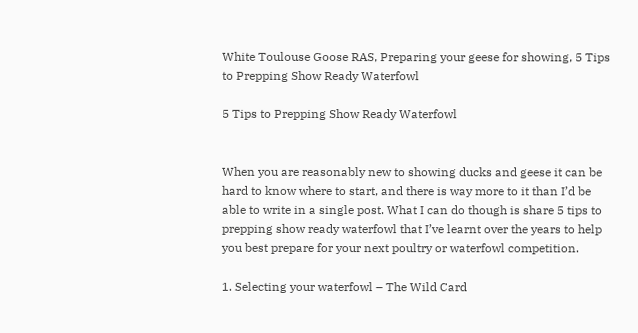White Toulouse Goose RAS, Preparing your geese for showing, 5 Tips to Prepping Show Ready Waterfowl

5 Tips to Prepping Show Ready Waterfowl


When you are reasonably new to showing ducks and geese it can be hard to know where to start, and there is way more to it than I’d be able to write in a single post. What I can do though is share 5 tips to prepping show ready waterfowl that I’ve learnt over the years to help you best prepare for your next poultry or waterfowl competition.

1. Selecting your waterfowl – The Wild Card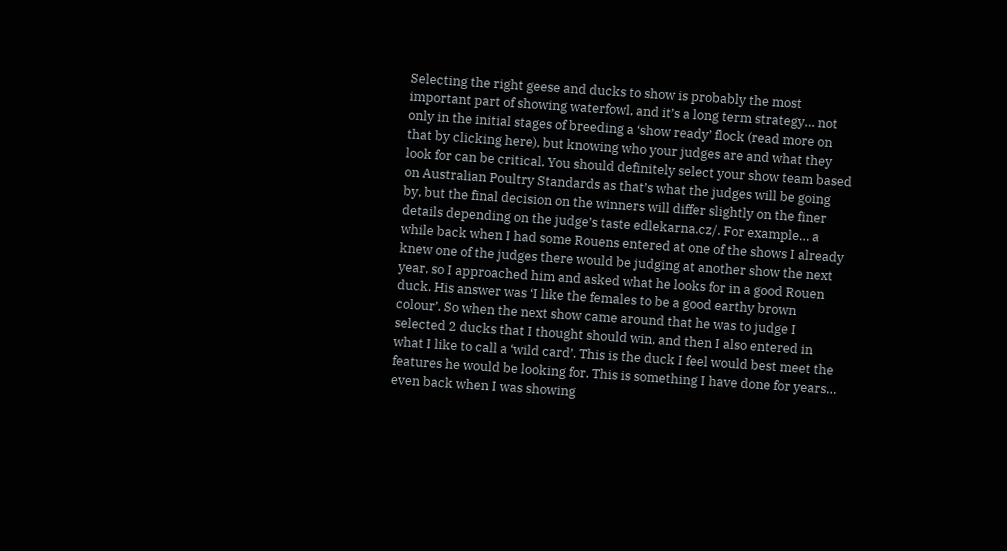Selecting the right geese and ducks to show is probably the most important part of showing waterfowl, and it’s a long term strategy… not only in the initial stages of breeding a ‘show ready’ flock (read more on that by clicking here), but knowing who your judges are and what they look for can be critical. You should definitely select your show team based on Australian Poultry Standards as that’s what the judges will be going by, but the final decision on the winners will differ slightly on the finer details depending on the judge’s taste edlekarna.cz/. For example… a while back when I had some Rouens entered at one of the shows I already knew one of the judges there would be judging at another show the next year, so I approached him and asked what he looks for in a good Rouen duck. His answer was ‘I like the females to be a good earthy brown colour’. So when the next show came around that he was to judge I selected 2 ducks that I thought should win, and then I also entered in what I like to call a ‘wild card’. This is the duck I feel would best meet the features he would be looking for. This is something I have done for years… even back when I was showing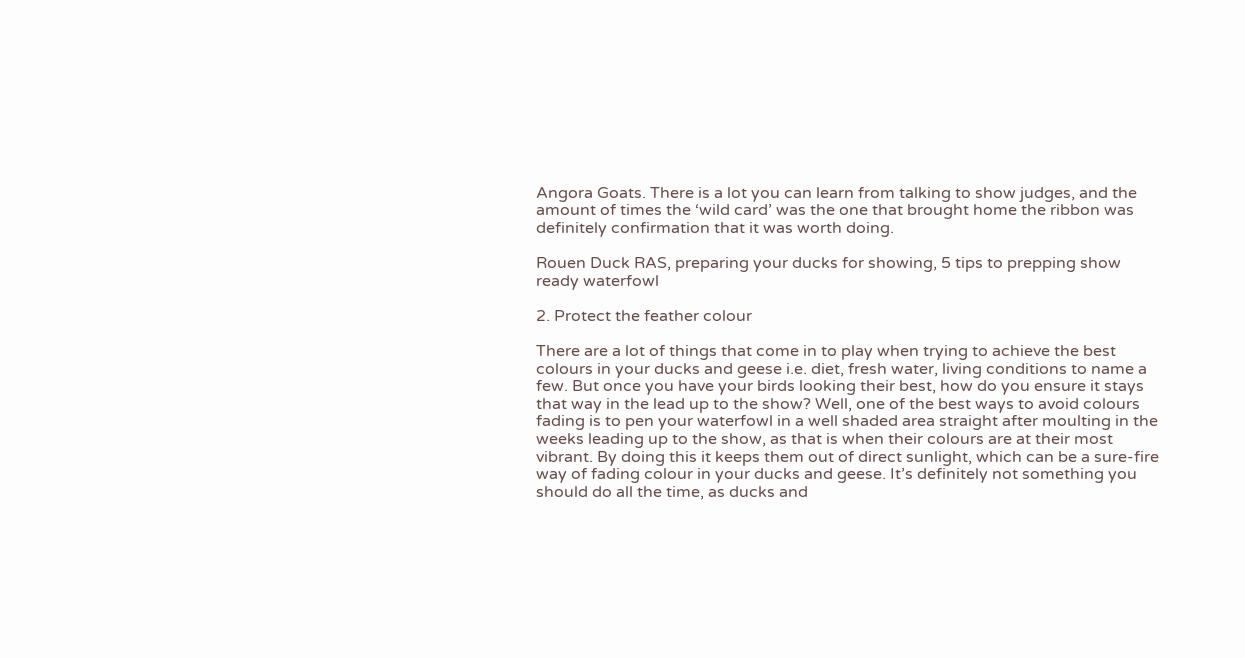Angora Goats. There is a lot you can learn from talking to show judges, and the amount of times the ‘wild card’ was the one that brought home the ribbon was definitely confirmation that it was worth doing.

Rouen Duck RAS, preparing your ducks for showing, 5 tips to prepping show ready waterfowl

2. Protect the feather colour

There are a lot of things that come in to play when trying to achieve the best colours in your ducks and geese i.e. diet, fresh water, living conditions to name a few. But once you have your birds looking their best, how do you ensure it stays that way in the lead up to the show? Well, one of the best ways to avoid colours fading is to pen your waterfowl in a well shaded area straight after moulting in the weeks leading up to the show, as that is when their colours are at their most vibrant. By doing this it keeps them out of direct sunlight, which can be a sure-fire way of fading colour in your ducks and geese. It’s definitely not something you should do all the time, as ducks and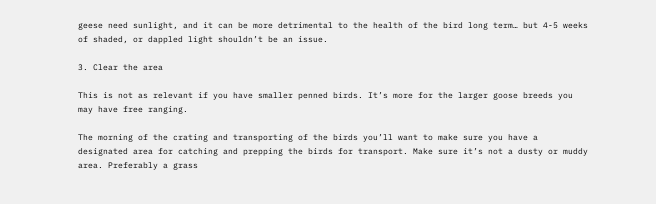geese need sunlight, and it can be more detrimental to the health of the bird long term… but 4-5 weeks of shaded, or dappled light shouldn’t be an issue.

3. Clear the area

This is not as relevant if you have smaller penned birds. It’s more for the larger goose breeds you may have free ranging.

The morning of the crating and transporting of the birds you’ll want to make sure you have a designated area for catching and prepping the birds for transport. Make sure it’s not a dusty or muddy area. Preferably a grass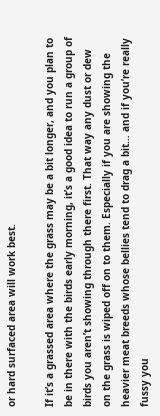or hard surfaced area will work best.

If it’s a grassed area where the grass may be a bit longer, and you plan to be in there with the birds early morning, it’s a good idea to run a group of birds you aren’t showing through there first. That way any dust or dew on the grass is wiped off on to them. Especially if you are showing the heavier meat breeds whose bellies tend to drag a bit… and if you’re really fussy you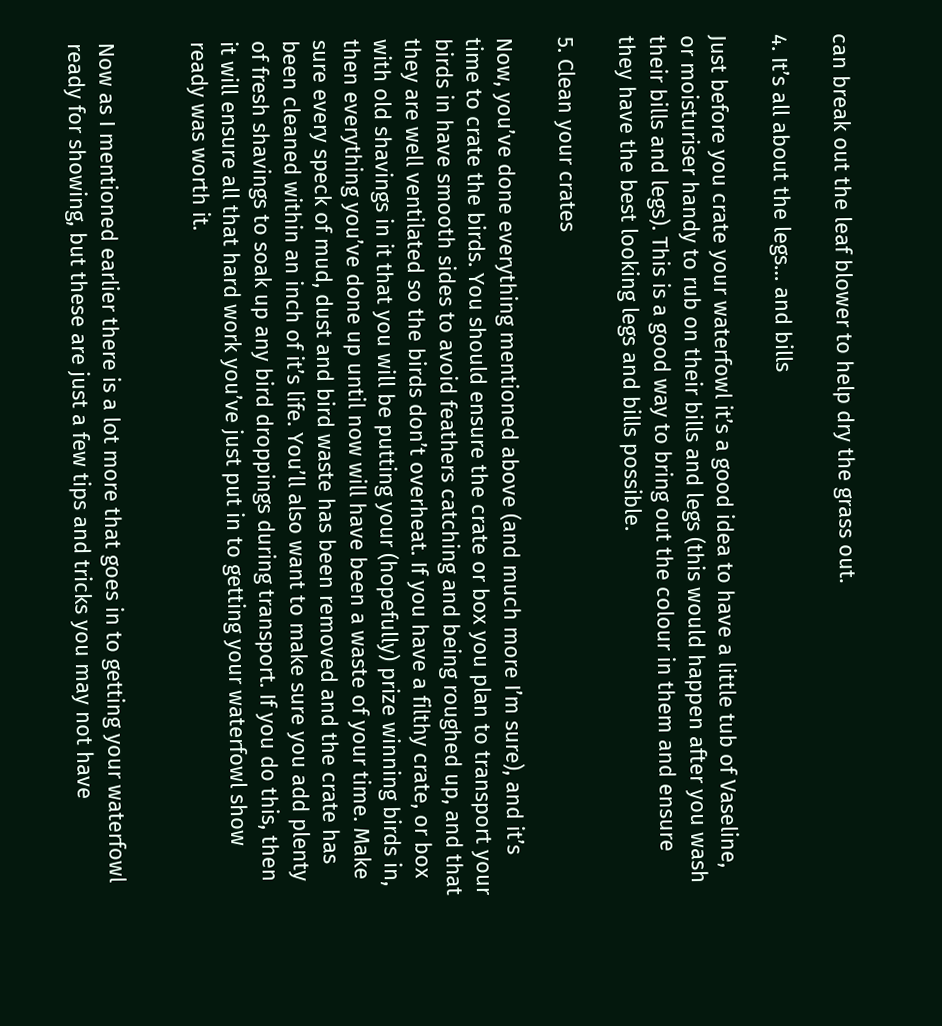can break out the leaf blower to help dry the grass out.

4. It’s all about the legs… and bills

Just before you crate your waterfowl it’s a good idea to have a little tub of Vaseline, or moisturiser handy to rub on their bills and legs (this would happen after you wash their bills and legs). This is a good way to bring out the colour in them and ensure they have the best looking legs and bills possible.

5. Clean your crates

Now, you’ve done everything mentioned above (and much more I’m sure), and it’s time to crate the birds. You should ensure the crate or box you plan to transport your birds in have smooth sides to avoid feathers catching and being roughed up, and that they are well ventilated so the birds don’t overheat. If you have a filthy crate, or box with old shavings in it that you will be putting your (hopefully) prize winning birds in, then everything you’ve done up until now will have been a waste of your time. Make sure every speck of mud, dust and bird waste has been removed and the crate has been cleaned within an inch of it’s life. You’ll also want to make sure you add plenty of fresh shavings to soak up any bird droppings during transport. If you do this, then it will ensure all that hard work you’ve just put in to getting your waterfowl show ready was worth it.


Now as I mentioned earlier there is a lot more that goes in to getting your waterfowl ready for showing, but these are just a few tips and tricks you may not have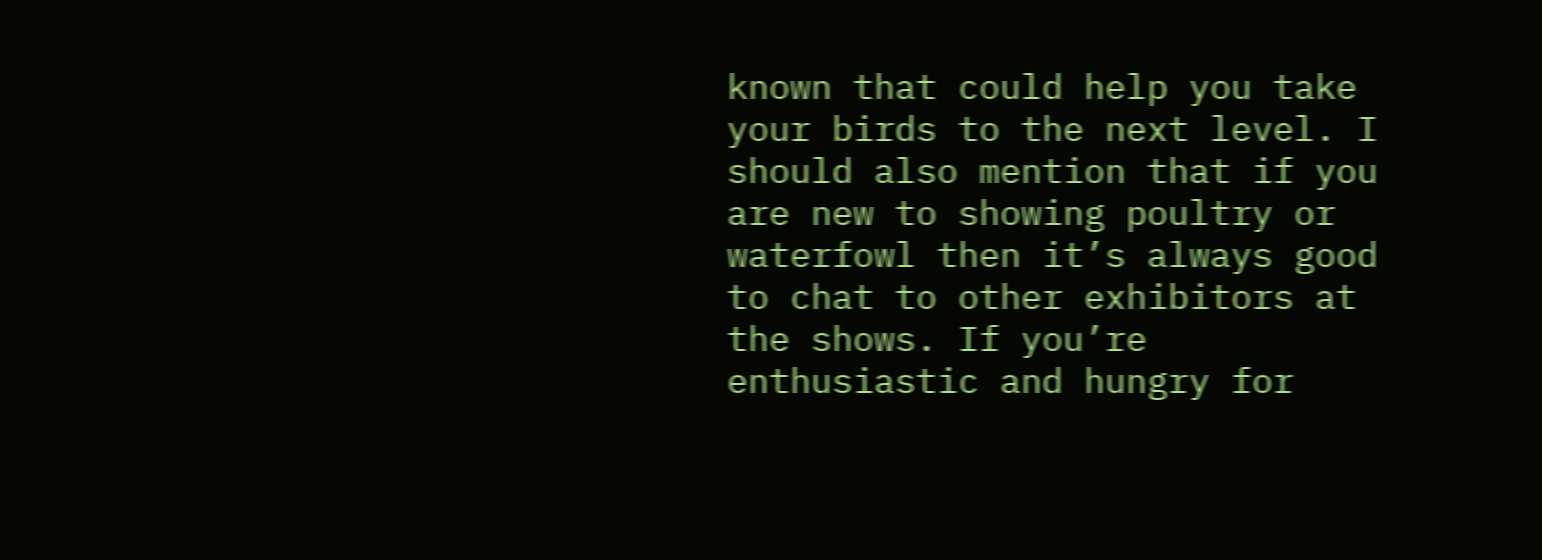known that could help you take your birds to the next level. I should also mention that if you are new to showing poultry or waterfowl then it’s always good to chat to other exhibitors at the shows. If you’re enthusiastic and hungry for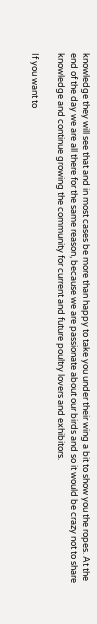knowledge they will see that and in most cases be more than happy to take you under their wing a bit to show you the ropes. At the end of the day we are all there for the same reason, because we are passionate about our birds and so it would be crazy not to share knowledge and continue growing the community for current and future poultry lovers and exhibitors.

If you want to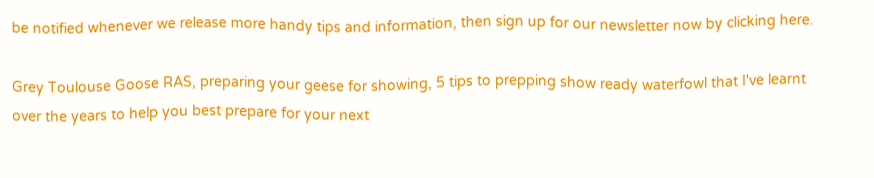be notified whenever we release more handy tips and information, then sign up for our newsletter now by clicking here.

Grey Toulouse Goose RAS, preparing your geese for showing, 5 tips to prepping show ready waterfowl that I've learnt over the years to help you best prepare for your next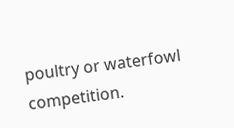poultry or waterfowl competition.